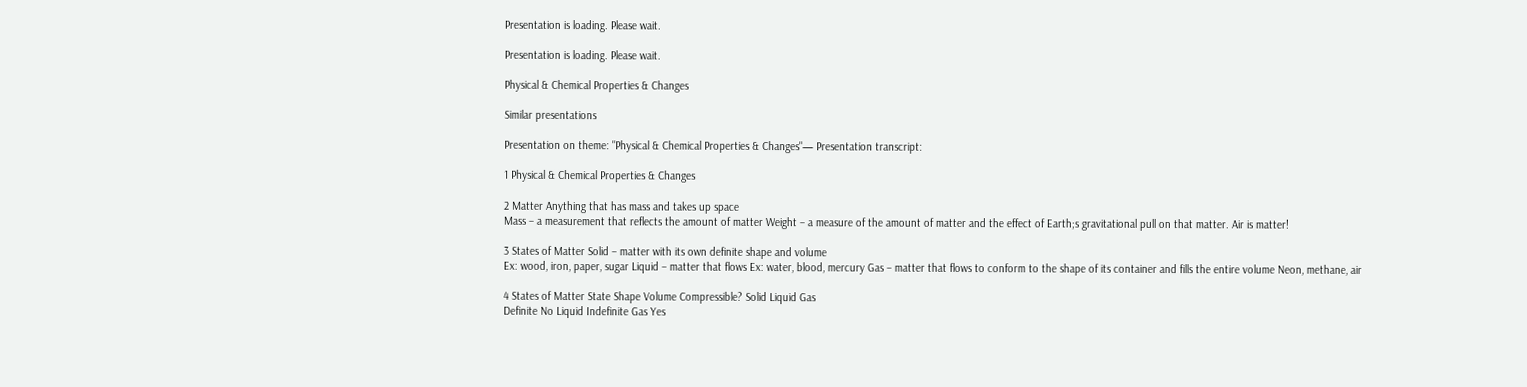Presentation is loading. Please wait.

Presentation is loading. Please wait.

Physical & Chemical Properties & Changes

Similar presentations

Presentation on theme: "Physical & Chemical Properties & Changes"— Presentation transcript:

1 Physical & Chemical Properties & Changes

2 Matter Anything that has mass and takes up space
Mass – a measurement that reflects the amount of matter Weight – a measure of the amount of matter and the effect of Earth;s gravitational pull on that matter. Air is matter!

3 States of Matter Solid – matter with its own definite shape and volume
Ex: wood, iron, paper, sugar Liquid – matter that flows Ex: water, blood, mercury Gas – matter that flows to conform to the shape of its container and fills the entire volume Neon, methane, air

4 States of Matter State Shape Volume Compressible? Solid Liquid Gas
Definite No Liquid Indefinite Gas Yes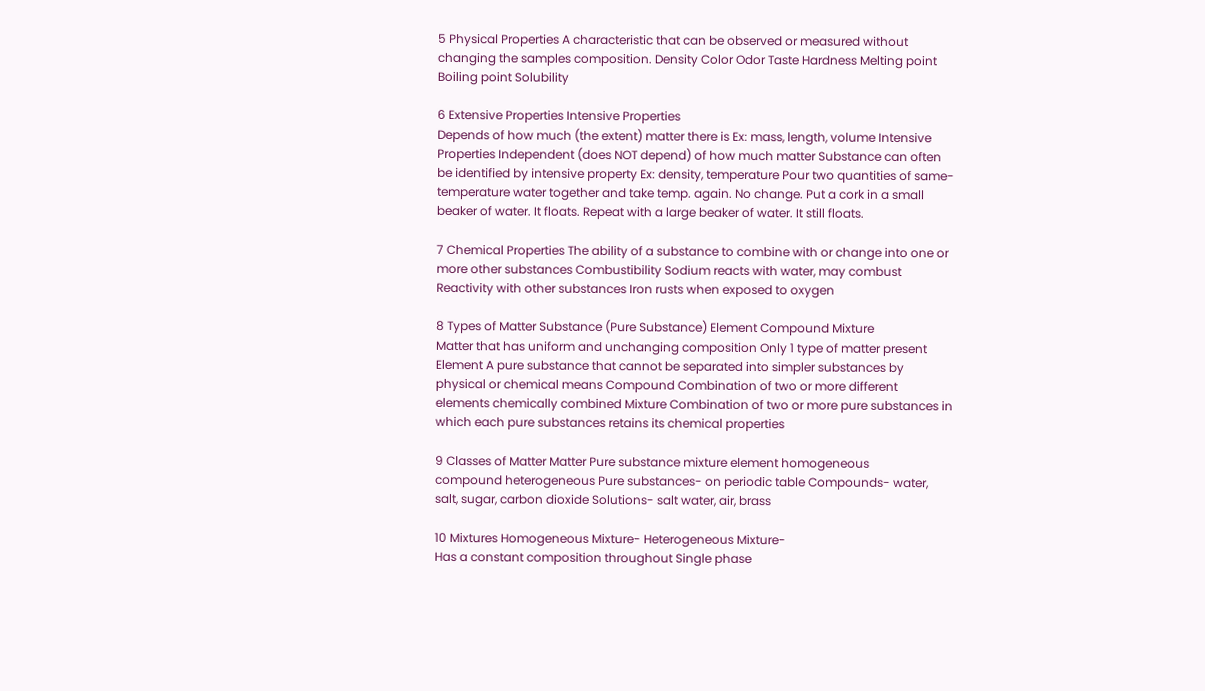5 Physical Properties A characteristic that can be observed or measured without changing the samples composition. Density Color Odor Taste Hardness Melting point Boiling point Solubility

6 Extensive Properties Intensive Properties
Depends of how much (the extent) matter there is Ex: mass, length, volume Intensive Properties Independent (does NOT depend) of how much matter Substance can often be identified by intensive property Ex: density, temperature Pour two quantities of same-temperature water together and take temp. again. No change. Put a cork in a small beaker of water. It floats. Repeat with a large beaker of water. It still floats.

7 Chemical Properties The ability of a substance to combine with or change into one or more other substances Combustibility Sodium reacts with water, may combust Reactivity with other substances Iron rusts when exposed to oxygen

8 Types of Matter Substance (Pure Substance) Element Compound Mixture
Matter that has uniform and unchanging composition Only 1 type of matter present Element A pure substance that cannot be separated into simpler substances by physical or chemical means Compound Combination of two or more different elements chemically combined Mixture Combination of two or more pure substances in which each pure substances retains its chemical properties

9 Classes of Matter Matter Pure substance mixture element homogeneous
compound heterogeneous Pure substances- on periodic table Compounds- water, salt, sugar, carbon dioxide Solutions- salt water, air, brass

10 Mixtures Homogeneous Mixture- Heterogeneous Mixture-
Has a constant composition throughout Single phase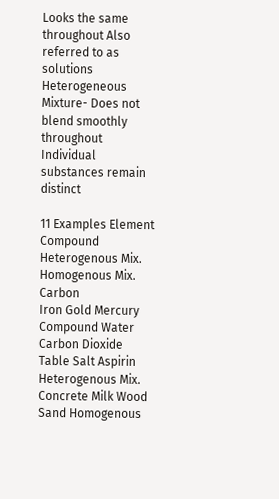Looks the same throughout Also referred to as solutions Heterogeneous Mixture- Does not blend smoothly throughout Individual substances remain distinct

11 Examples Element Compound Heterogenous Mix. Homogenous Mix. Carbon
Iron Gold Mercury Compound Water Carbon Dioxide Table Salt Aspirin Heterogenous Mix. Concrete Milk Wood Sand Homogenous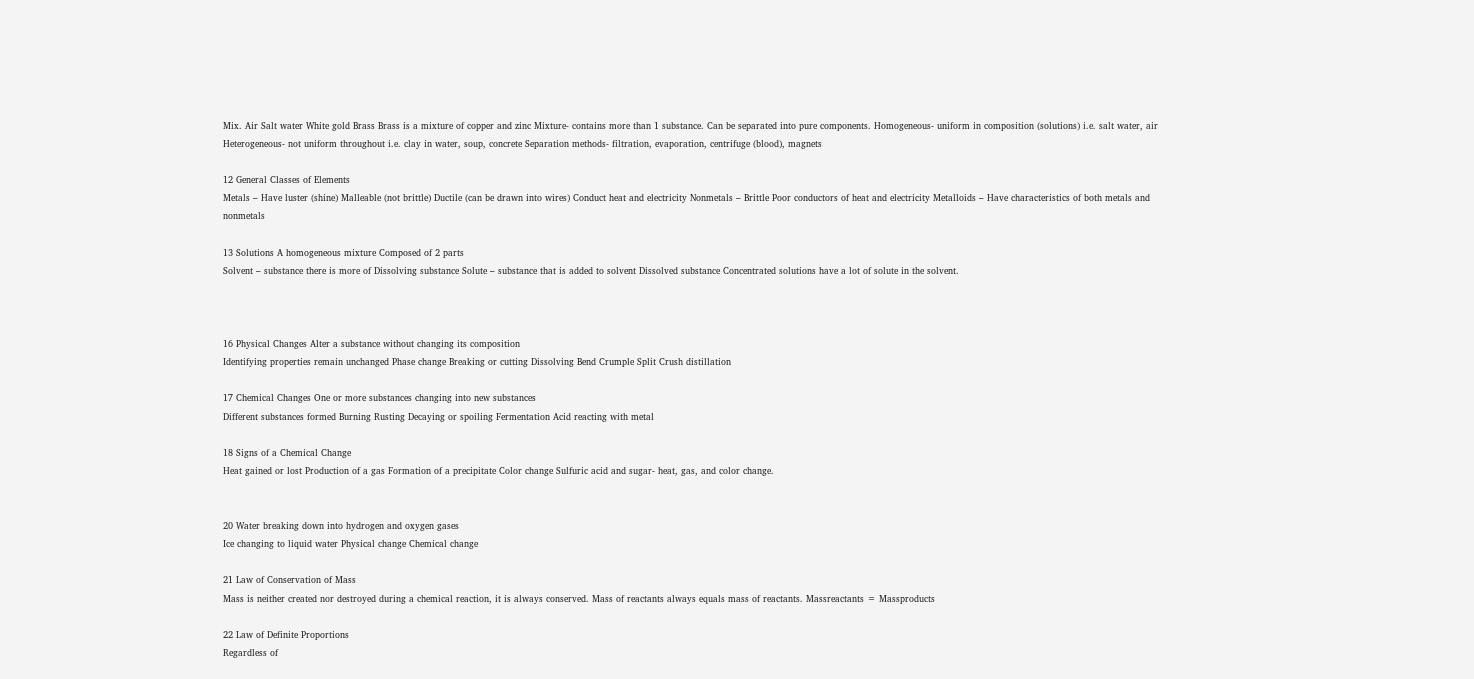Mix. Air Salt water White gold Brass Brass is a mixture of copper and zinc Mixture- contains more than 1 substance. Can be separated into pure components. Homogeneous- uniform in composition (solutions) i.e. salt water, air Heterogeneous- not uniform throughout i.e. clay in water, soup, concrete Separation methods- filtration, evaporation, centrifuge (blood), magnets

12 General Classes of Elements
Metals – Have luster (shine) Malleable (not brittle) Ductile (can be drawn into wires) Conduct heat and electricity Nonmetals – Brittle Poor conductors of heat and electricity Metalloids – Have characteristics of both metals and nonmetals

13 Solutions A homogeneous mixture Composed of 2 parts
Solvent – substance there is more of Dissolving substance Solute – substance that is added to solvent Dissolved substance Concentrated solutions have a lot of solute in the solvent.



16 Physical Changes Alter a substance without changing its composition
Identifying properties remain unchanged Phase change Breaking or cutting Dissolving Bend Crumple Split Crush distillation

17 Chemical Changes One or more substances changing into new substances
Different substances formed Burning Rusting Decaying or spoiling Fermentation Acid reacting with metal

18 Signs of a Chemical Change
Heat gained or lost Production of a gas Formation of a precipitate Color change Sulfuric acid and sugar- heat, gas, and color change.


20 Water breaking down into hydrogen and oxygen gases
Ice changing to liquid water Physical change Chemical change

21 Law of Conservation of Mass
Mass is neither created nor destroyed during a chemical reaction, it is always conserved. Mass of reactants always equals mass of reactants. Massreactants = Massproducts

22 Law of Definite Proportions
Regardless of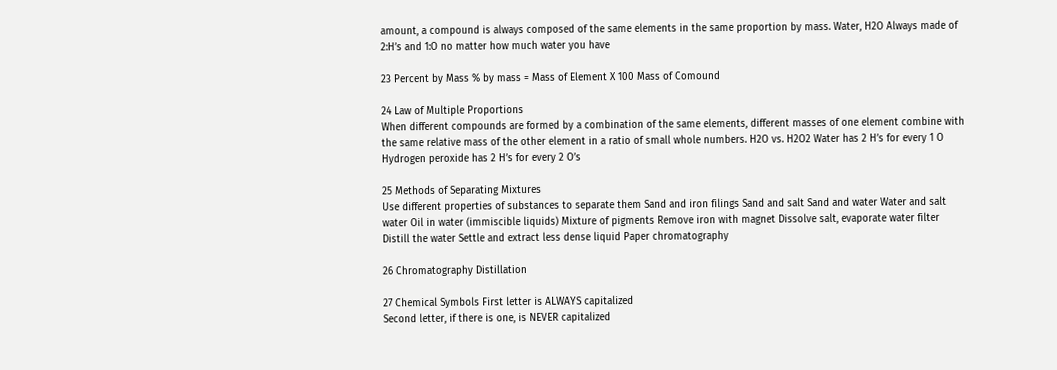amount, a compound is always composed of the same elements in the same proportion by mass. Water, H2O Always made of 2:H’s and 1:O no matter how much water you have

23 Percent by Mass % by mass = Mass of Element X 100 Mass of Comound

24 Law of Multiple Proportions
When different compounds are formed by a combination of the same elements, different masses of one element combine with the same relative mass of the other element in a ratio of small whole numbers. H2O vs. H2O2 Water has 2 H’s for every 1 O Hydrogen peroxide has 2 H’s for every 2 O’s

25 Methods of Separating Mixtures
Use different properties of substances to separate them Sand and iron filings Sand and salt Sand and water Water and salt water Oil in water (immiscible liquids) Mixture of pigments Remove iron with magnet Dissolve salt, evaporate water filter Distill the water Settle and extract less dense liquid Paper chromatography

26 Chromatography Distillation

27 Chemical Symbols First letter is ALWAYS capitalized
Second letter, if there is one, is NEVER capitalized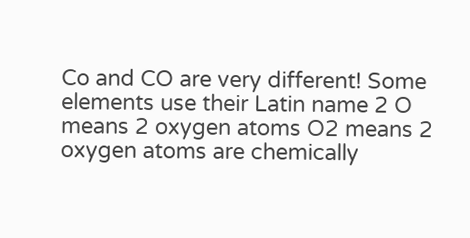Co and CO are very different! Some elements use their Latin name 2 O means 2 oxygen atoms O2 means 2 oxygen atoms are chemically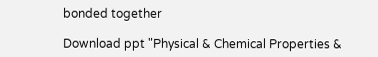bonded together

Download ppt "Physical & Chemical Properties &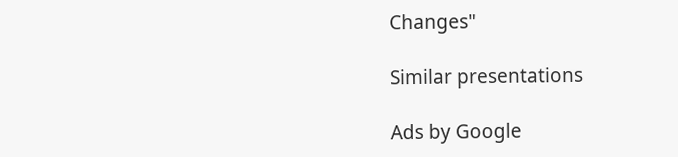Changes"

Similar presentations

Ads by Google